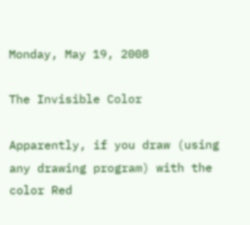Monday, May 19, 2008

The Invisible Color

Apparently, if you draw (using any drawing program) with the color Red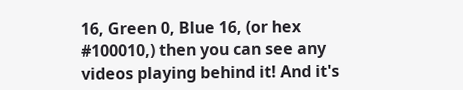16, Green 0, Blue 16, (or hex #100010,) then you can see any videos playing behind it! And it's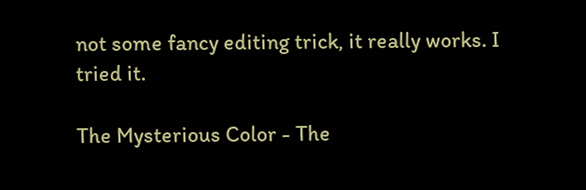not some fancy editing trick, it really works. I tried it.

The Mysterious Color - The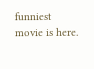funniest movie is here.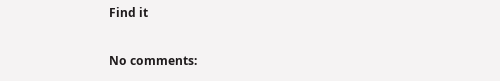Find it

No comments: